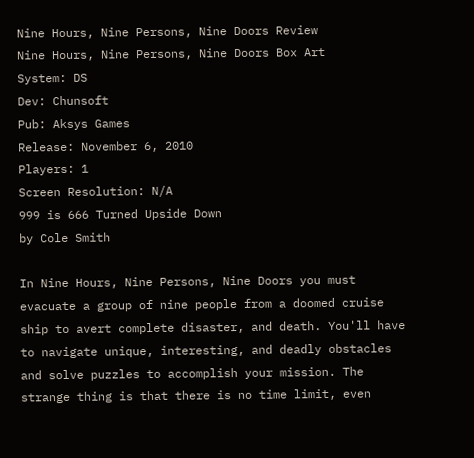Nine Hours, Nine Persons, Nine Doors Review
Nine Hours, Nine Persons, Nine Doors Box Art
System: DS
Dev: Chunsoft
Pub: Aksys Games
Release: November 6, 2010
Players: 1
Screen Resolution: N/A
999 is 666 Turned Upside Down
by Cole Smith

In Nine Hours, Nine Persons, Nine Doors you must evacuate a group of nine people from a doomed cruise ship to avert complete disaster, and death. You'll have to navigate unique, interesting, and deadly obstacles and solve puzzles to accomplish your mission. The strange thing is that there is no time limit, even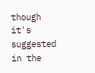though it's suggested in the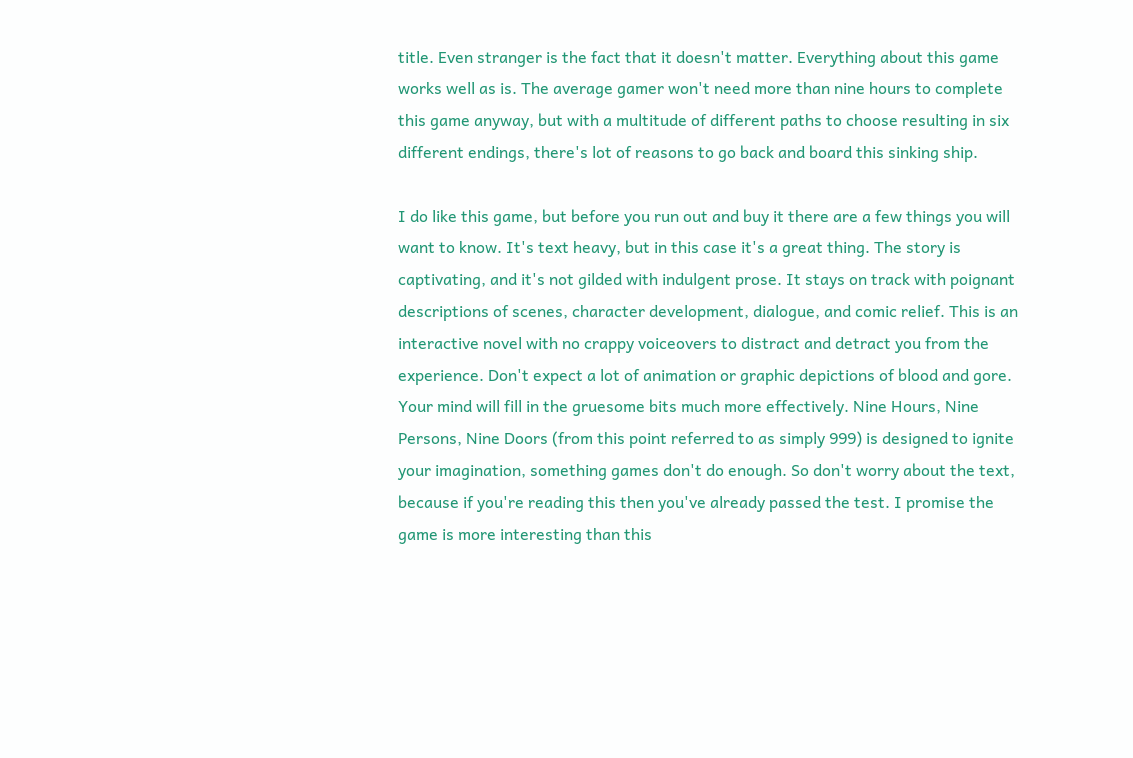title. Even stranger is the fact that it doesn't matter. Everything about this game works well as is. The average gamer won't need more than nine hours to complete this game anyway, but with a multitude of different paths to choose resulting in six different endings, there's lot of reasons to go back and board this sinking ship.

I do like this game, but before you run out and buy it there are a few things you will want to know. It's text heavy, but in this case it's a great thing. The story is captivating, and it's not gilded with indulgent prose. It stays on track with poignant descriptions of scenes, character development, dialogue, and comic relief. This is an interactive novel with no crappy voiceovers to distract and detract you from the experience. Don't expect a lot of animation or graphic depictions of blood and gore. Your mind will fill in the gruesome bits much more effectively. Nine Hours, Nine Persons, Nine Doors (from this point referred to as simply 999) is designed to ignite your imagination, something games don't do enough. So don't worry about the text, because if you're reading this then you've already passed the test. I promise the game is more interesting than this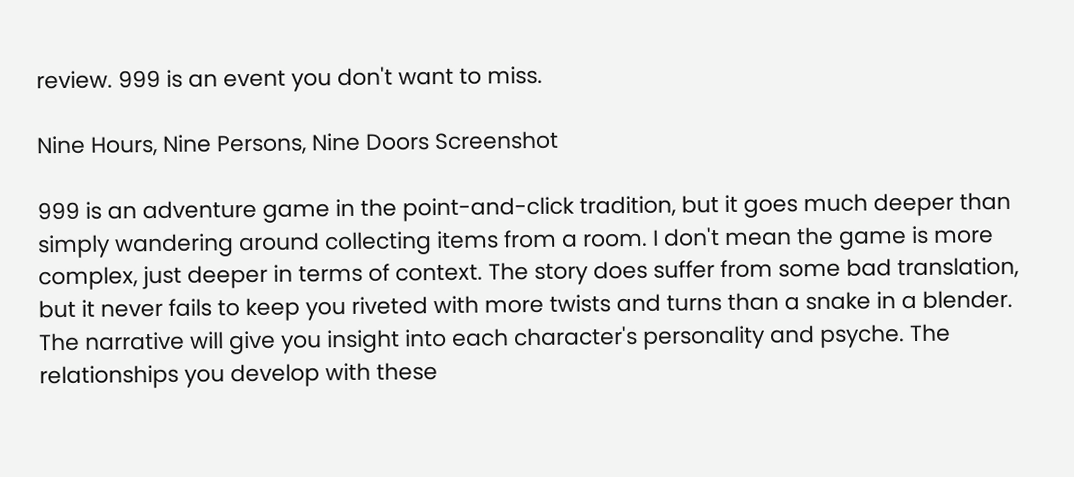review. 999 is an event you don't want to miss.

Nine Hours, Nine Persons, Nine Doors Screenshot

999 is an adventure game in the point-and-click tradition, but it goes much deeper than simply wandering around collecting items from a room. I don't mean the game is more complex, just deeper in terms of context. The story does suffer from some bad translation, but it never fails to keep you riveted with more twists and turns than a snake in a blender. The narrative will give you insight into each character's personality and psyche. The relationships you develop with these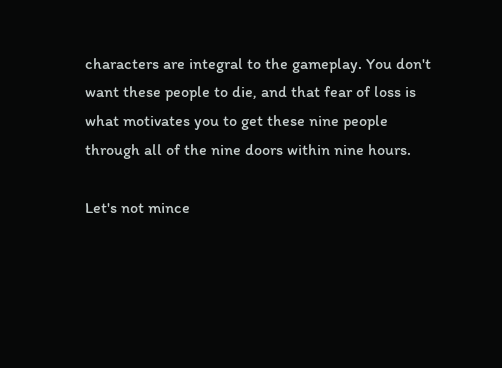characters are integral to the gameplay. You don't want these people to die, and that fear of loss is what motivates you to get these nine people through all of the nine doors within nine hours.

Let's not mince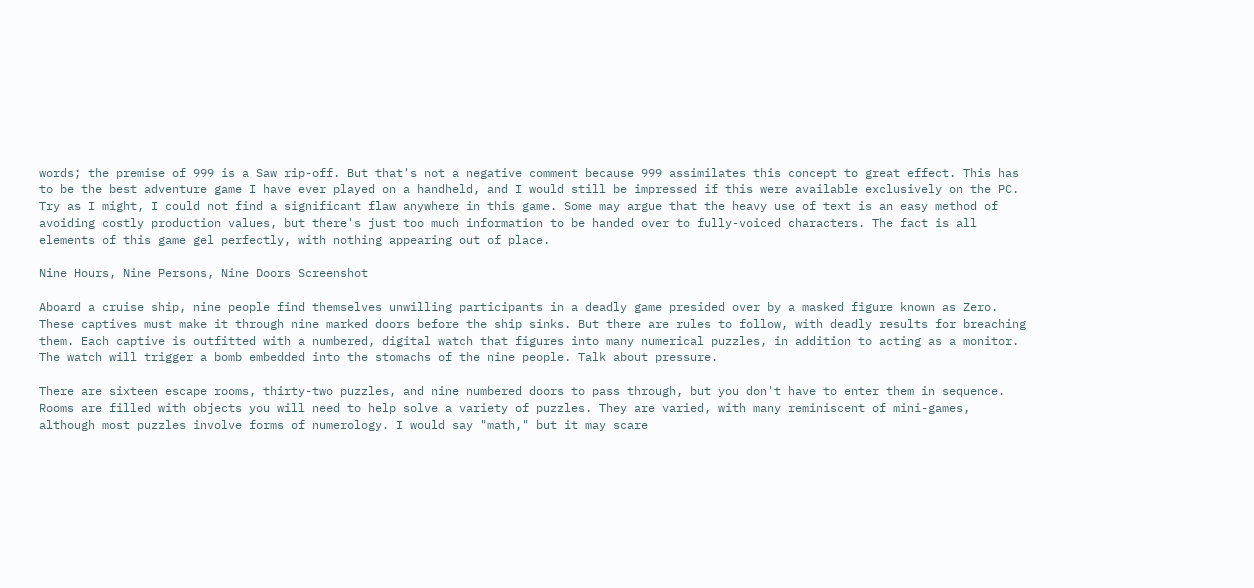words; the premise of 999 is a Saw rip-off. But that's not a negative comment because 999 assimilates this concept to great effect. This has to be the best adventure game I have ever played on a handheld, and I would still be impressed if this were available exclusively on the PC. Try as I might, I could not find a significant flaw anywhere in this game. Some may argue that the heavy use of text is an easy method of avoiding costly production values, but there's just too much information to be handed over to fully-voiced characters. The fact is all elements of this game gel perfectly, with nothing appearing out of place.

Nine Hours, Nine Persons, Nine Doors Screenshot

Aboard a cruise ship, nine people find themselves unwilling participants in a deadly game presided over by a masked figure known as Zero. These captives must make it through nine marked doors before the ship sinks. But there are rules to follow, with deadly results for breaching them. Each captive is outfitted with a numbered, digital watch that figures into many numerical puzzles, in addition to acting as a monitor. The watch will trigger a bomb embedded into the stomachs of the nine people. Talk about pressure.

There are sixteen escape rooms, thirty-two puzzles, and nine numbered doors to pass through, but you don't have to enter them in sequence. Rooms are filled with objects you will need to help solve a variety of puzzles. They are varied, with many reminiscent of mini-games, although most puzzles involve forms of numerology. I would say "math," but it may scare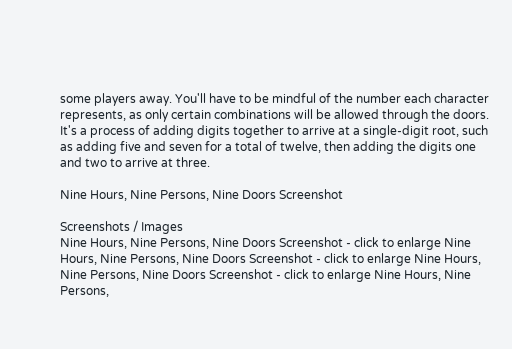some players away. You'll have to be mindful of the number each character represents, as only certain combinations will be allowed through the doors. It's a process of adding digits together to arrive at a single-digit root, such as adding five and seven for a total of twelve, then adding the digits one and two to arrive at three.

Nine Hours, Nine Persons, Nine Doors Screenshot

Screenshots / Images
Nine Hours, Nine Persons, Nine Doors Screenshot - click to enlarge Nine Hours, Nine Persons, Nine Doors Screenshot - click to enlarge Nine Hours, Nine Persons, Nine Doors Screenshot - click to enlarge Nine Hours, Nine Persons,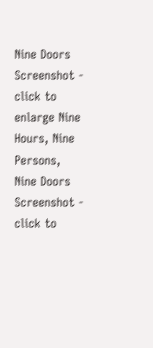Nine Doors Screenshot - click to enlarge Nine Hours, Nine Persons, Nine Doors Screenshot - click to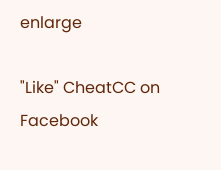enlarge

"Like" CheatCC on Facebook